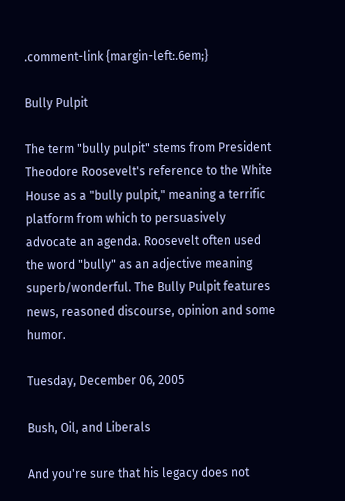.comment-link {margin-left:.6em;}

Bully Pulpit

The term "bully pulpit" stems from President Theodore Roosevelt's reference to the White House as a "bully pulpit," meaning a terrific platform from which to persuasively advocate an agenda. Roosevelt often used the word "bully" as an adjective meaning superb/wonderful. The Bully Pulpit features news, reasoned discourse, opinion and some humor.

Tuesday, December 06, 2005

Bush, Oil, and Liberals

And you're sure that his legacy does not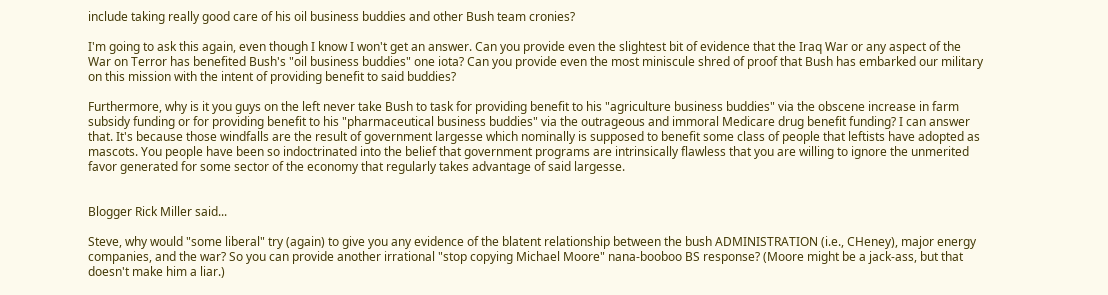include taking really good care of his oil business buddies and other Bush team cronies?

I'm going to ask this again, even though I know I won't get an answer. Can you provide even the slightest bit of evidence that the Iraq War or any aspect of the War on Terror has benefited Bush's "oil business buddies" one iota? Can you provide even the most miniscule shred of proof that Bush has embarked our military on this mission with the intent of providing benefit to said buddies?

Furthermore, why is it you guys on the left never take Bush to task for providing benefit to his "agriculture business buddies" via the obscene increase in farm subsidy funding or for providing benefit to his "pharmaceutical business buddies" via the outrageous and immoral Medicare drug benefit funding? I can answer that. It's because those windfalls are the result of government largesse which nominally is supposed to benefit some class of people that leftists have adopted as mascots. You people have been so indoctrinated into the belief that government programs are intrinsically flawless that you are willing to ignore the unmerited favor generated for some sector of the economy that regularly takes advantage of said largesse.


Blogger Rick Miller said...

Steve, why would "some liberal" try (again) to give you any evidence of the blatent relationship between the bush ADMINISTRATION (i.e., CHeney), major energy companies, and the war? So you can provide another irrational "stop copying Michael Moore" nana-booboo BS response? (Moore might be a jack-ass, but that doesn't make him a liar.)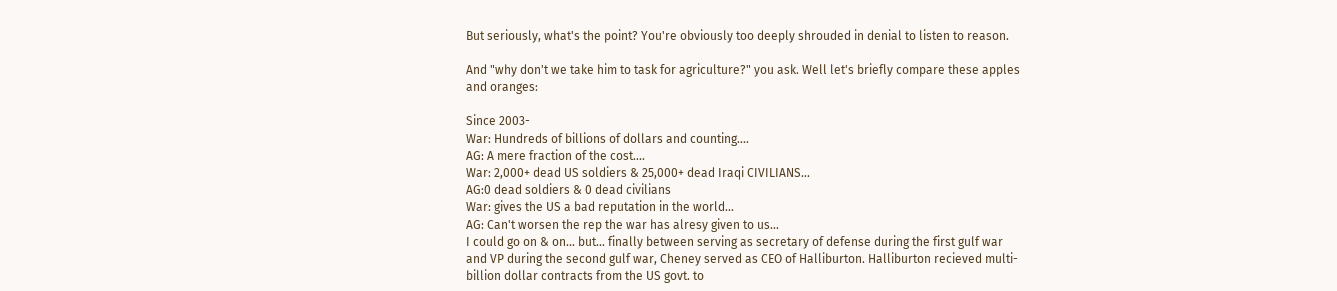But seriously, what's the point? You're obviously too deeply shrouded in denial to listen to reason.

And "why don't we take him to task for agriculture?" you ask. Well let's briefly compare these apples and oranges:

Since 2003-
War: Hundreds of billions of dollars and counting....
AG: A mere fraction of the cost....
War: 2,000+ dead US soldiers & 25,000+ dead Iraqi CIVILIANS...
AG:0 dead soldiers & 0 dead civilians
War: gives the US a bad reputation in the world...
AG: Can't worsen the rep the war has alresy given to us...
I could go on & on... but... finally between serving as secretary of defense during the first gulf war and VP during the second gulf war, Cheney served as CEO of Halliburton. Halliburton recieved multi-billion dollar contracts from the US govt. to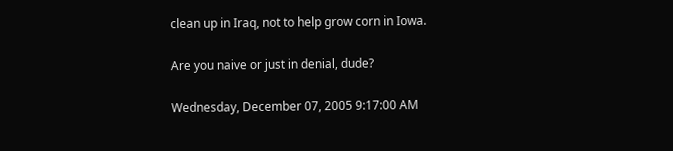clean up in Iraq, not to help grow corn in Iowa.

Are you naive or just in denial, dude?

Wednesday, December 07, 2005 9:17:00 AM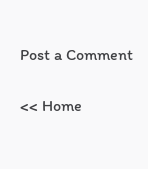Post a Comment

<< Home